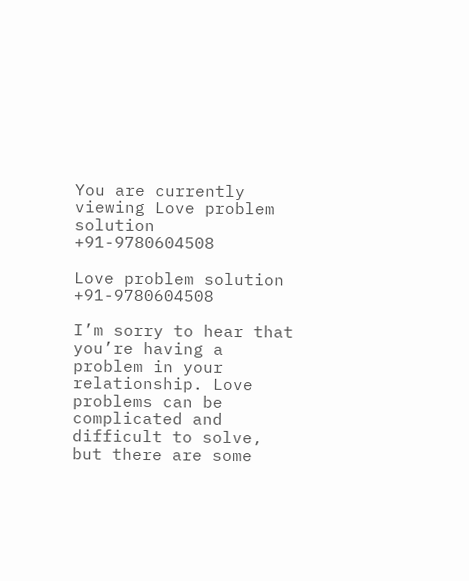You are currently viewing Love problem solution +91-9780604508

Love problem solution +91-9780604508

I’m sorry to hear that you’re having a problem in your relationship. Love problems can be complicated and difficult to solve, but there are some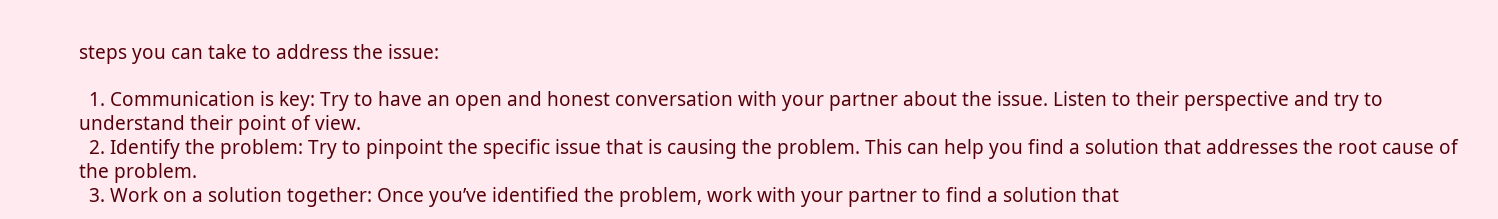steps you can take to address the issue:

  1. Communication is key: Try to have an open and honest conversation with your partner about the issue. Listen to their perspective and try to understand their point of view.
  2. Identify the problem: Try to pinpoint the specific issue that is causing the problem. This can help you find a solution that addresses the root cause of the problem.
  3. Work on a solution together: Once you’ve identified the problem, work with your partner to find a solution that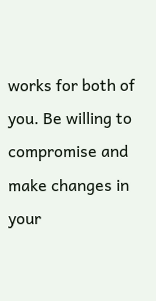works for both of you. Be willing to compromise and make changes in your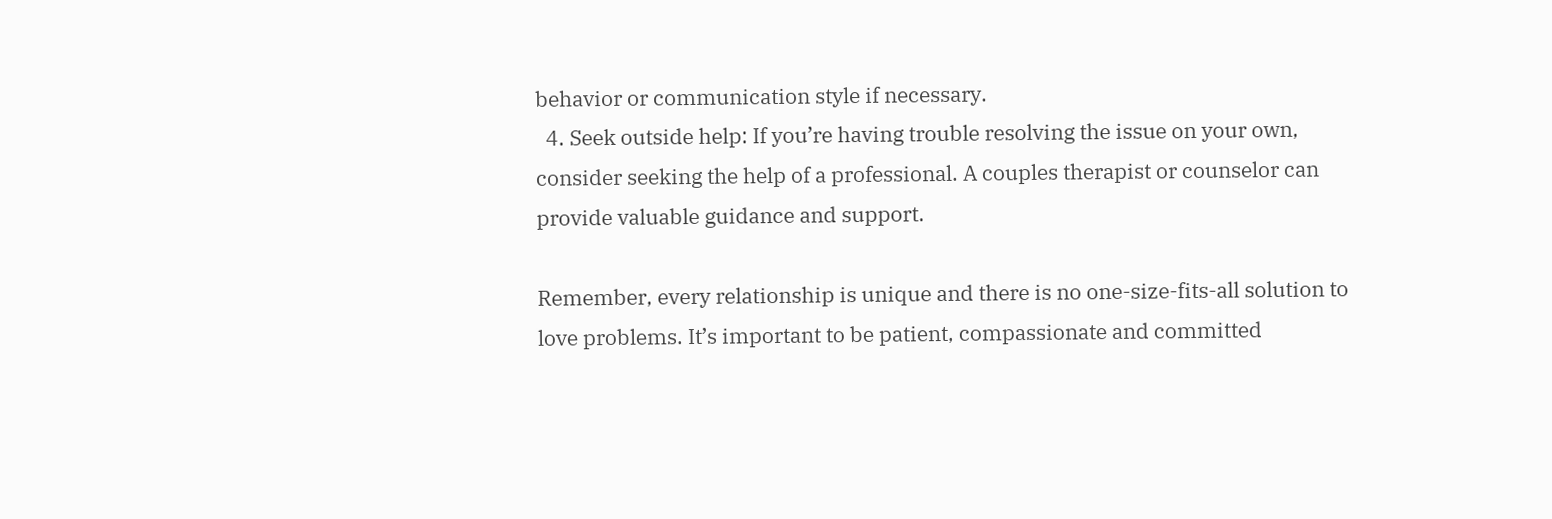behavior or communication style if necessary.
  4. Seek outside help: If you’re having trouble resolving the issue on your own, consider seeking the help of a professional. A couples therapist or counselor can provide valuable guidance and support.

Remember, every relationship is unique and there is no one-size-fits-all solution to love problems. It’s important to be patient, compassionate and committed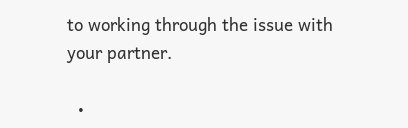to working through the issue with your partner.

  •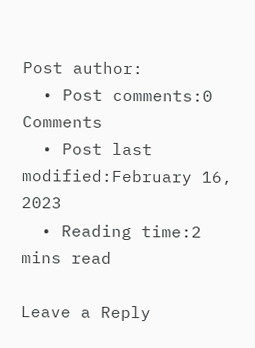Post author:
  • Post comments:0 Comments
  • Post last modified:February 16, 2023
  • Reading time:2 mins read

Leave a Reply